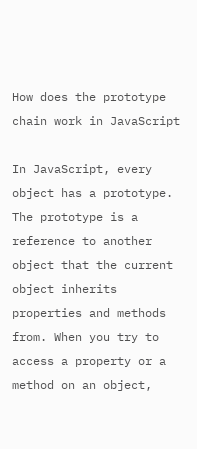How does the prototype chain work in JavaScript

In JavaScript, every object has a prototype. The prototype is a reference to another object that the current object inherits properties and methods from. When you try to access a property or a method on an object,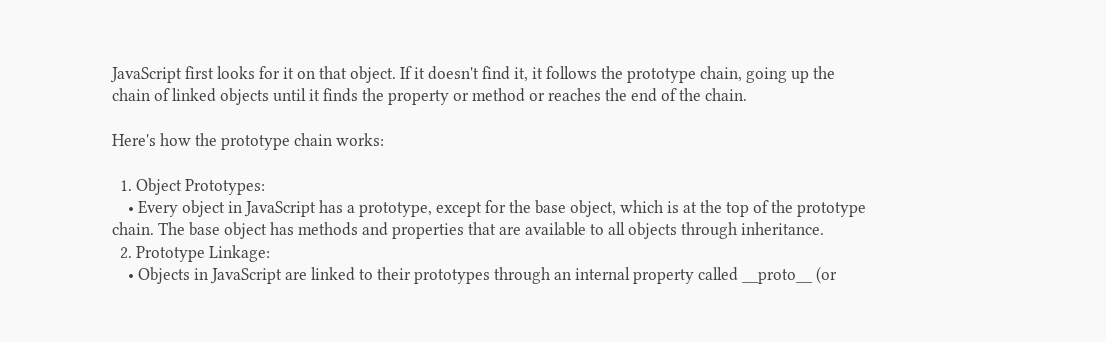JavaScript first looks for it on that object. If it doesn't find it, it follows the prototype chain, going up the chain of linked objects until it finds the property or method or reaches the end of the chain.

Here's how the prototype chain works:

  1. Object Prototypes:
    • Every object in JavaScript has a prototype, except for the base object, which is at the top of the prototype chain. The base object has methods and properties that are available to all objects through inheritance.
  2. Prototype Linkage:
    • Objects in JavaScript are linked to their prototypes through an internal property called __proto__ (or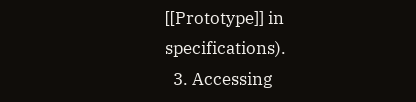[[Prototype]] in specifications).
  3. Accessing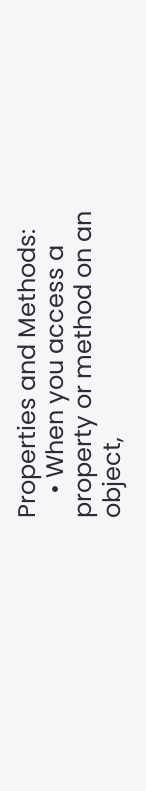Properties and Methods:
    • When you access a property or method on an object,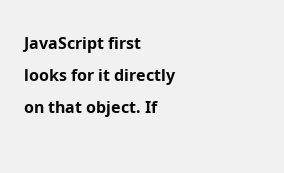JavaScript first looks for it directly on that object. If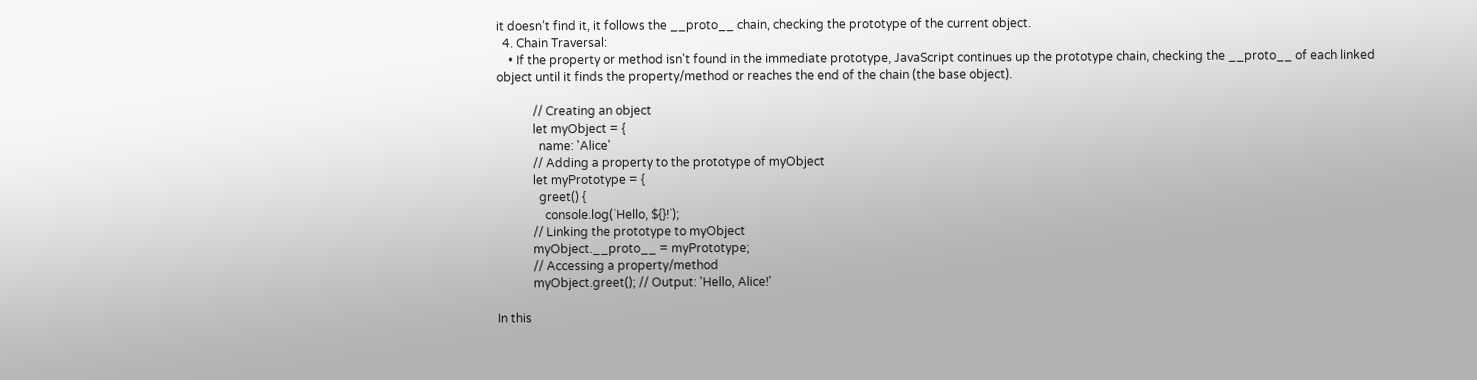it doesn’t find it, it follows the __proto__ chain, checking the prototype of the current object.
  4. Chain Traversal:
    • If the property or method isn't found in the immediate prototype, JavaScript continues up the prototype chain, checking the __proto__ of each linked object until it finds the property/method or reaches the end of the chain (the base object).

            // Creating an object
            let myObject = {
              name: 'Alice'
            // Adding a property to the prototype of myObject
            let myPrototype = {
              greet() {
                console.log(`Hello, ${}!`);
            // Linking the prototype to myObject
            myObject.__proto__ = myPrototype;
            // Accessing a property/method
            myObject.greet(); // Output: 'Hello, Alice!'

In this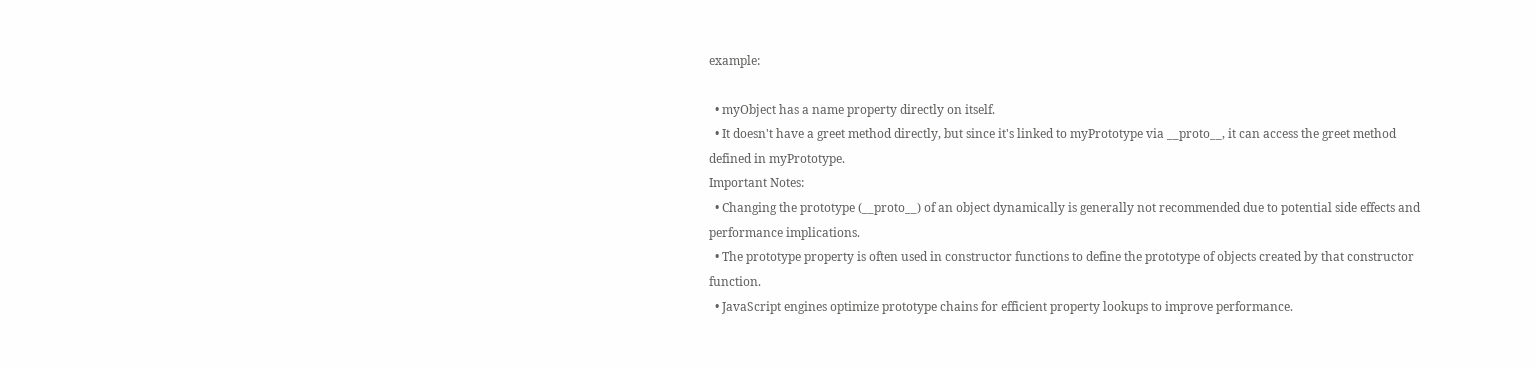example:

  • myObject has a name property directly on itself.
  • It doesn't have a greet method directly, but since it's linked to myPrototype via __proto__, it can access the greet method defined in myPrototype.
Important Notes:
  • Changing the prototype (__proto__) of an object dynamically is generally not recommended due to potential side effects and performance implications.
  • The prototype property is often used in constructor functions to define the prototype of objects created by that constructor function.
  • JavaScript engines optimize prototype chains for efficient property lookups to improve performance.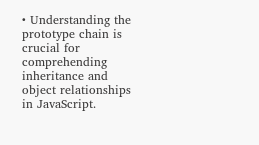• Understanding the prototype chain is crucial for comprehending inheritance and object relationships in JavaScript.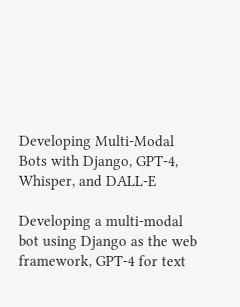Developing Multi-Modal Bots with Django, GPT-4, Whisper, and DALL-E

Developing a multi-modal bot using Django as the web framework, GPT-4 for text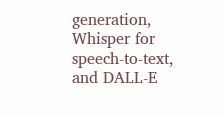generation, Whisper for speech-to-text, and DALL-E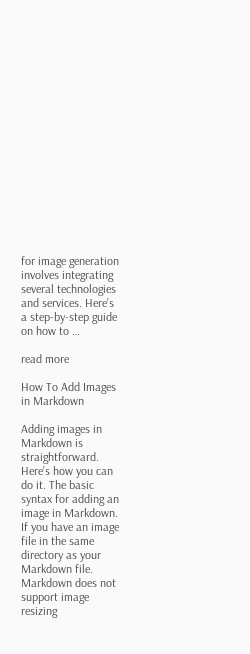for image generation involves integrating several technologies and services. Here’s a step-by-step guide on how to …

read more

How To Add Images in Markdown

Adding images in Markdown is straightforward. Here’s how you can do it. The basic syntax for adding an image in Markdown. If you have an image file in the same directory as your Markdown file. Markdown does not support image resizing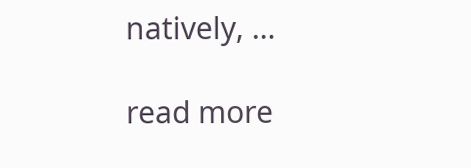natively, …

read more